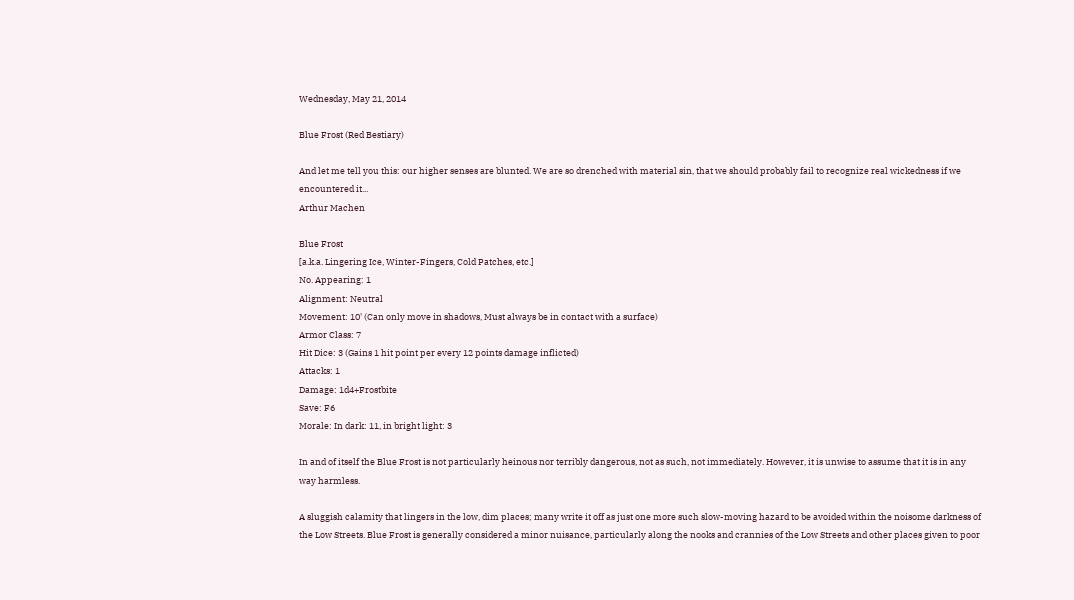Wednesday, May 21, 2014

Blue Frost (Red Bestiary)

And let me tell you this: our higher senses are blunted. We are so drenched with material sin, that we should probably fail to recognize real wickedness if we encountered it...
Arthur Machen

Blue Frost
[a.k.a. Lingering Ice, Winter-Fingers, Cold Patches, etc.]
No. Appearing: 1
Alignment: Neutral
Movement: 10' (Can only move in shadows, Must always be in contact with a surface)
Armor Class: 7
Hit Dice: 3 (Gains 1 hit point per every 12 points damage inflicted)
Attacks: 1
Damage: 1d4+Frostbite
Save: F6
Morale: In dark: 11, in bright light: 3

In and of itself the Blue Frost is not particularly heinous nor terribly dangerous, not as such, not immediately. However, it is unwise to assume that it is in any way harmless.

A sluggish calamity that lingers in the low, dim places; many write it off as just one more such slow-moving hazard to be avoided within the noisome darkness of the Low Streets. Blue Frost is generally considered a minor nuisance, particularly along the nooks and crannies of the Low Streets and other places given to poor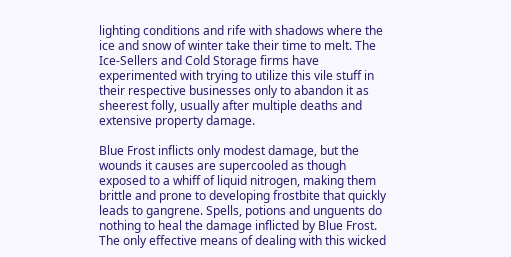lighting conditions and rife with shadows where the ice and snow of winter take their time to melt. The Ice-Sellers and Cold Storage firms have experimented with trying to utilize this vile stuff in their respective businesses only to abandon it as sheerest folly, usually after multiple deaths and extensive property damage.

Blue Frost inflicts only modest damage, but the wounds it causes are supercooled as though exposed to a whiff of liquid nitrogen, making them brittle and prone to developing frostbite that quickly leads to gangrene. Spells, potions and unguents do nothing to heal the damage inflicted by Blue Frost. The only effective means of dealing with this wicked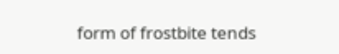form of frostbite tends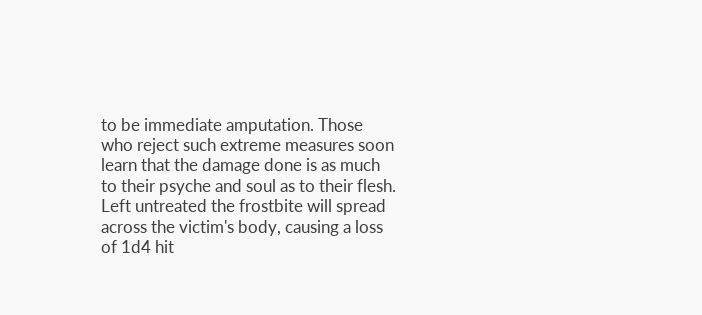to be immediate amputation. Those who reject such extreme measures soon learn that the damage done is as much to their psyche and soul as to their flesh. Left untreated the frostbite will spread across the victim's body, causing a loss of 1d4 hit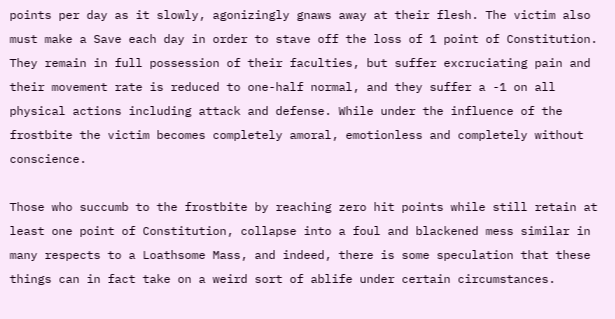points per day as it slowly, agonizingly gnaws away at their flesh. The victim also must make a Save each day in order to stave off the loss of 1 point of Constitution. They remain in full possession of their faculties, but suffer excruciating pain and their movement rate is reduced to one-half normal, and they suffer a -1 on all physical actions including attack and defense. While under the influence of the frostbite the victim becomes completely amoral, emotionless and completely without conscience.

Those who succumb to the frostbite by reaching zero hit points while still retain at least one point of Constitution, collapse into a foul and blackened mess similar in many respects to a Loathsome Mass, and indeed, there is some speculation that these things can in fact take on a weird sort of ablife under certain circumstances.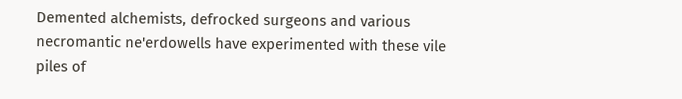Demented alchemists, defrocked surgeons and various necromantic ne'erdowells have experimented with these vile piles of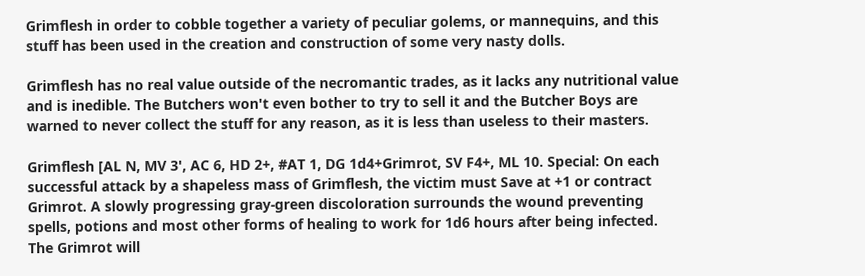Grimflesh in order to cobble together a variety of peculiar golems, or mannequins, and this stuff has been used in the creation and construction of some very nasty dolls.

Grimflesh has no real value outside of the necromantic trades, as it lacks any nutritional value and is inedible. The Butchers won't even bother to try to sell it and the Butcher Boys are warned to never collect the stuff for any reason, as it is less than useless to their masters.

Grimflesh [AL N, MV 3', AC 6, HD 2+, #AT 1, DG 1d4+Grimrot, SV F4+, ML 10. Special: On each successful attack by a shapeless mass of Grimflesh, the victim must Save at +1 or contract Grimrot. A slowly progressing gray-green discoloration surrounds the wound preventing spells, potions and most other forms of healing to work for 1d6 hours after being infected. The Grimrot will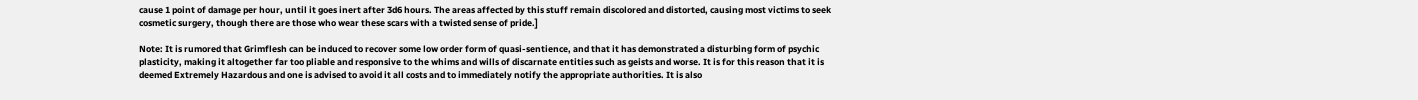cause 1 point of damage per hour, until it goes inert after 3d6 hours. The areas affected by this stuff remain discolored and distorted, causing most victims to seek cosmetic surgery, though there are those who wear these scars with a twisted sense of pride.]

Note: It is rumored that Grimflesh can be induced to recover some low order form of quasi-sentience, and that it has demonstrated a disturbing form of psychic plasticity, making it altogether far too pliable and responsive to the whims and wills of discarnate entities such as geists and worse. It is for this reason that it is deemed Extremely Hazardous and one is advised to avoid it all costs and to immediately notify the appropriate authorities. It is also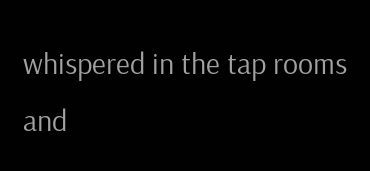whispered in the tap rooms and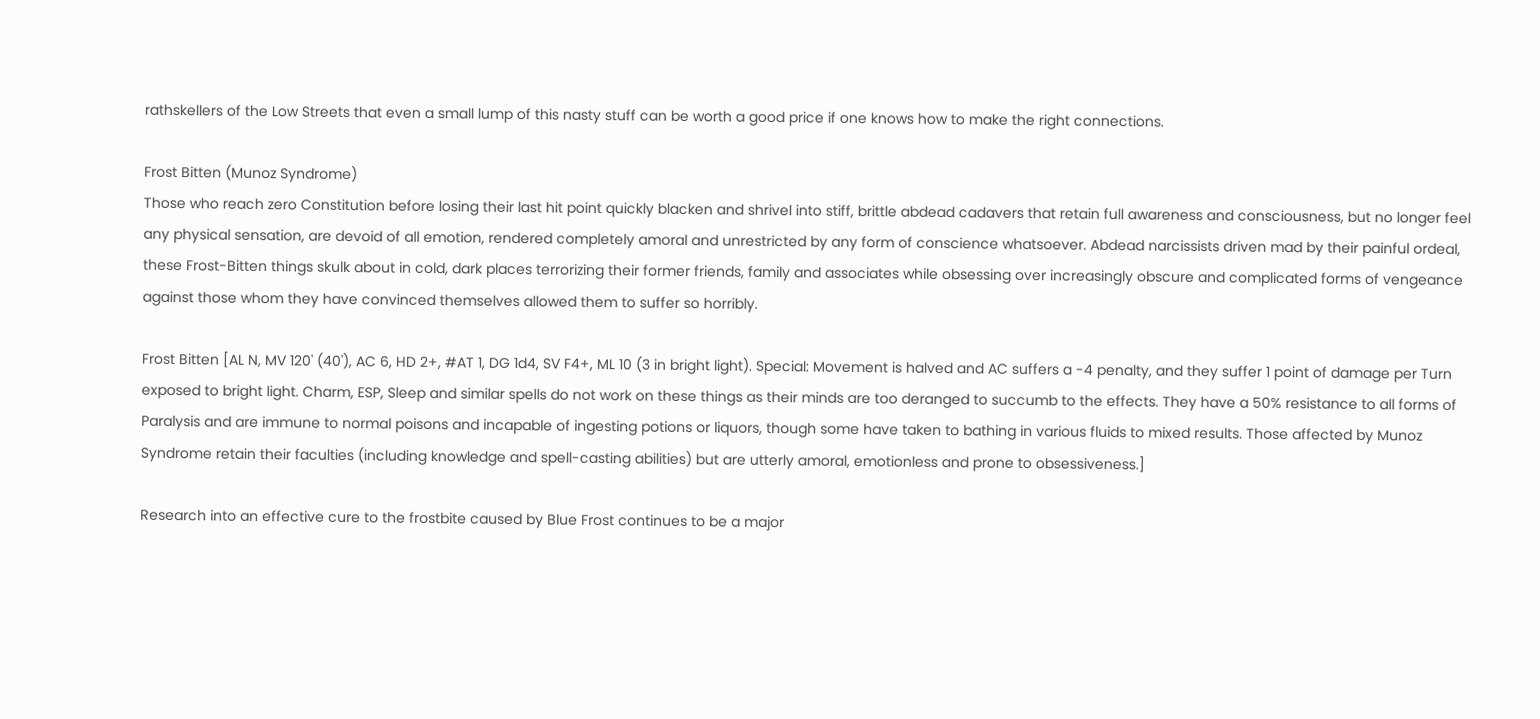rathskellers of the Low Streets that even a small lump of this nasty stuff can be worth a good price if one knows how to make the right connections.

Frost Bitten (Munoz Syndrome)
Those who reach zero Constitution before losing their last hit point quickly blacken and shrivel into stiff, brittle abdead cadavers that retain full awareness and consciousness, but no longer feel any physical sensation, are devoid of all emotion, rendered completely amoral and unrestricted by any form of conscience whatsoever. Abdead narcissists driven mad by their painful ordeal, these Frost-Bitten things skulk about in cold, dark places terrorizing their former friends, family and associates while obsessing over increasingly obscure and complicated forms of vengeance against those whom they have convinced themselves allowed them to suffer so horribly.

Frost Bitten [AL N, MV 120' (40'), AC 6, HD 2+, #AT 1, DG 1d4, SV F4+, ML 10 (3 in bright light). Special: Movement is halved and AC suffers a -4 penalty, and they suffer 1 point of damage per Turn exposed to bright light. Charm, ESP, Sleep and similar spells do not work on these things as their minds are too deranged to succumb to the effects. They have a 50% resistance to all forms of Paralysis and are immune to normal poisons and incapable of ingesting potions or liquors, though some have taken to bathing in various fluids to mixed results. Those affected by Munoz Syndrome retain their faculties (including knowledge and spell-casting abilities) but are utterly amoral, emotionless and prone to obsessiveness.]

Research into an effective cure to the frostbite caused by Blue Frost continues to be a major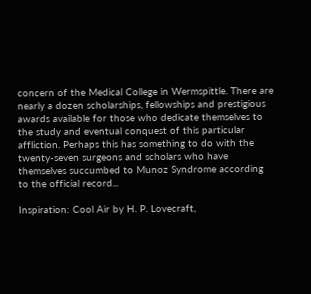concern of the Medical College in Wermspittle. There are nearly a dozen scholarships, fellowships and prestigious awards available for those who dedicate themselves to the study and eventual conquest of this particular affliction. Perhaps this has something to do with the twenty-seven surgeons and scholars who have themselves succumbed to Munoz Syndrome according to the official record...

Inspiration: Cool Air by H. P. Lovecraft,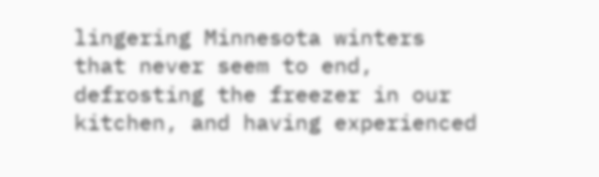lingering Minnesota winters that never seem to end, defrosting the freezer in our kitchen, and having experienced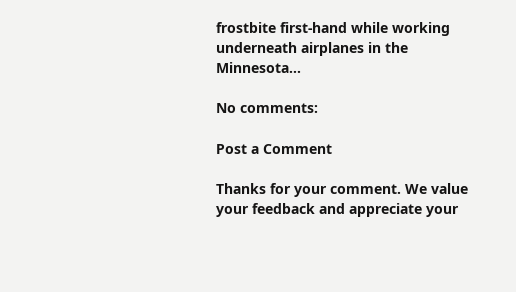frostbite first-hand while working underneath airplanes in the Minnesota...

No comments:

Post a Comment

Thanks for your comment. We value your feedback and appreciate your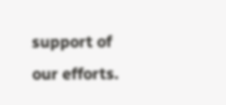support of our efforts.